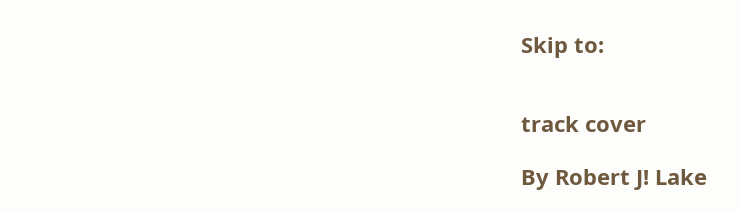Skip to:


track cover

By Robert J! Lake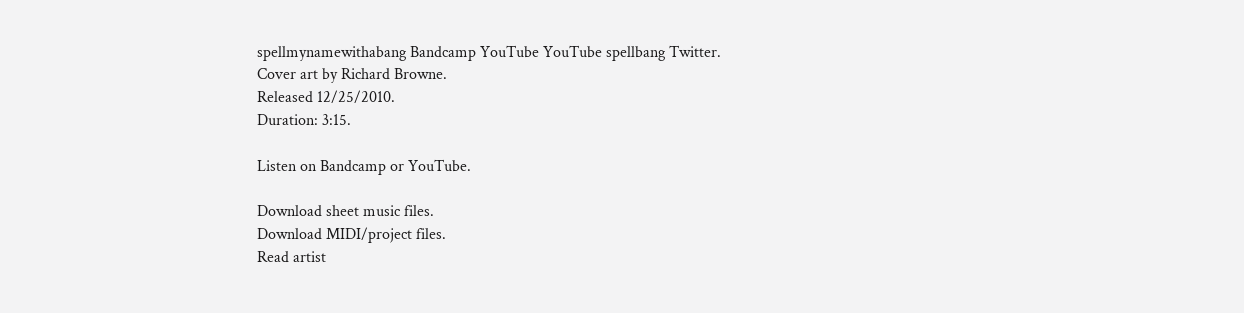spellmynamewithabang Bandcamp YouTube YouTube spellbang Twitter.
Cover art by Richard Browne.
Released 12/25/2010.
Duration: 3:15.

Listen on Bandcamp or YouTube.

Download sheet music files.
Download MIDI/project files.
Read artist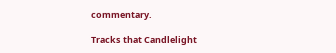commentary.

Tracks that Candlelight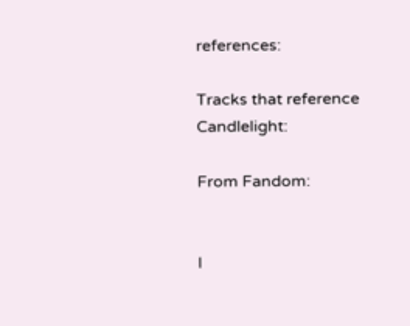references:

Tracks that reference Candlelight:

From Fandom:


I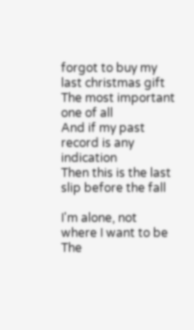forgot to buy my last christmas gift
The most important one of all
And if my past record is any indication
Then this is the last slip before the fall

I'm alone, not where I want to be
The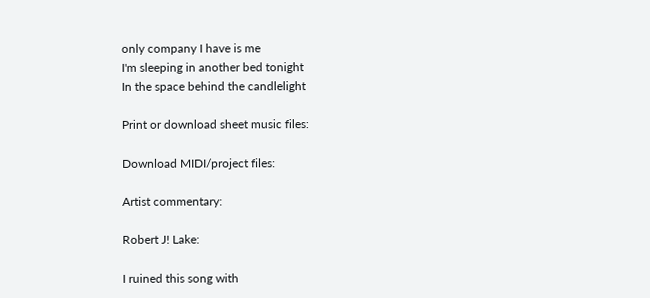only company I have is me
I'm sleeping in another bed tonight
In the space behind the candlelight

Print or download sheet music files:

Download MIDI/project files:

Artist commentary:

Robert J! Lake:

I ruined this song with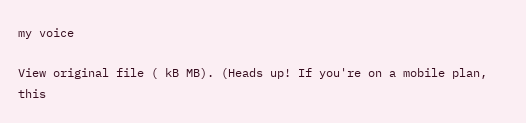my voice

View original file ( kB MB). (Heads up! If you're on a mobile plan, this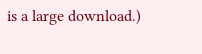is a large download.)